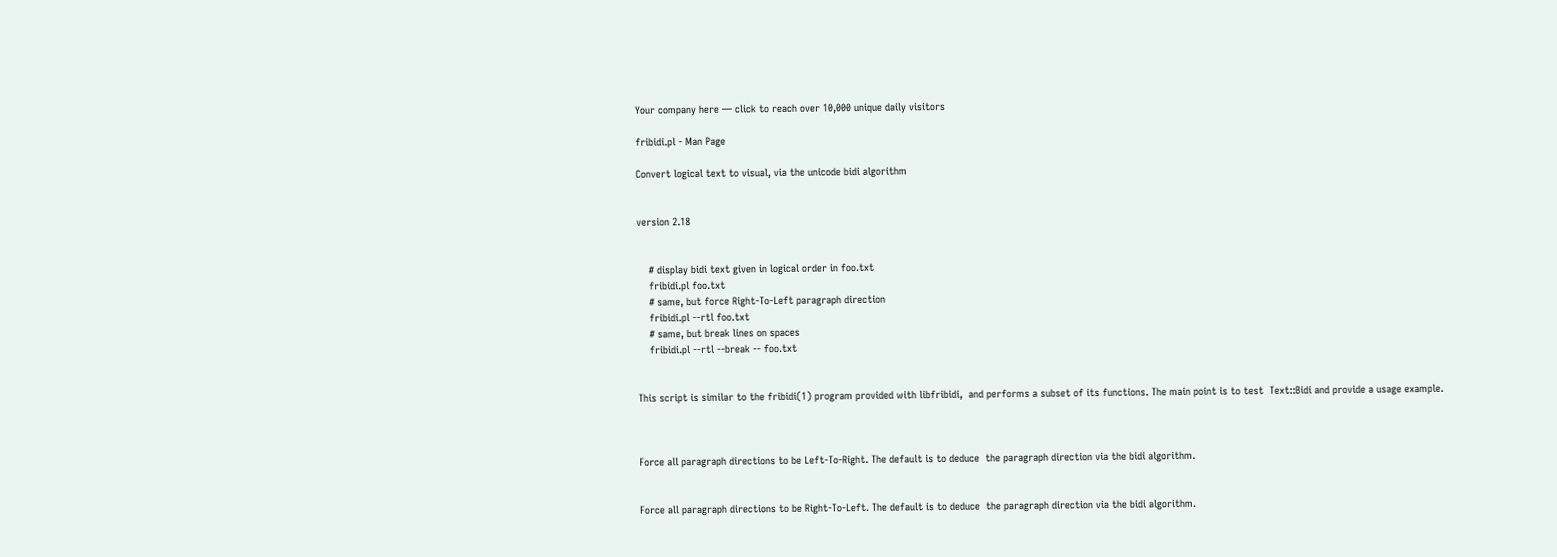Your company here — click to reach over 10,000 unique daily visitors

fribidi.pl - Man Page

Convert logical text to visual, via the unicode bidi algorithm


version 2.18


    # display bidi text given in logical order in foo.txt
    fribidi.pl foo.txt
    # same, but force Right-To-Left paragraph direction
    fribidi.pl --rtl foo.txt
    # same, but break lines on spaces
    fribidi.pl --rtl --break -- foo.txt


This script is similar to the fribidi(1) program provided with libfribidi,  and performs a subset of its functions. The main point is to test  Text::Bidi and provide a usage example.



Force all paragraph directions to be Left-To-Right. The default is to deduce  the paragraph direction via the bidi algorithm.


Force all paragraph directions to be Right-To-Left. The default is to deduce  the paragraph direction via the bidi algorithm.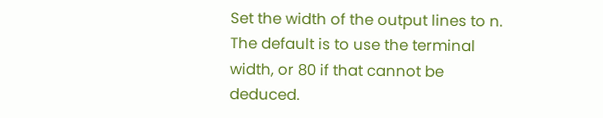Set the width of the output lines to n. The default is to use the terminal  width, or 80 if that cannot be deduced.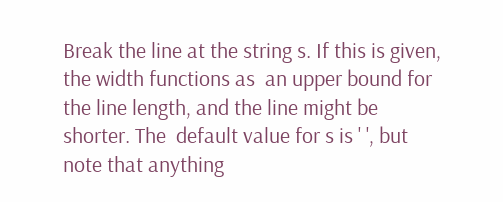Break the line at the string s. If this is given, the width functions as  an upper bound for the line length, and the line might be shorter. The  default value for s is ' ', but note that anything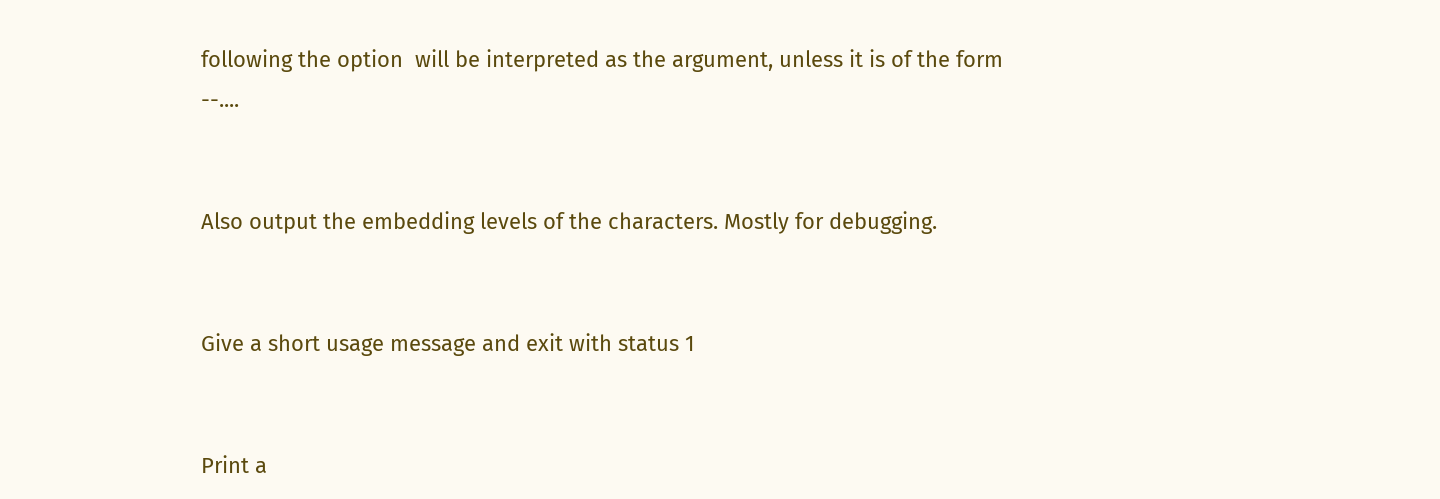following the option  will be interpreted as the argument, unless it is of the form --....


Also output the embedding levels of the characters. Mostly for debugging.


Give a short usage message and exit with status 1


Print a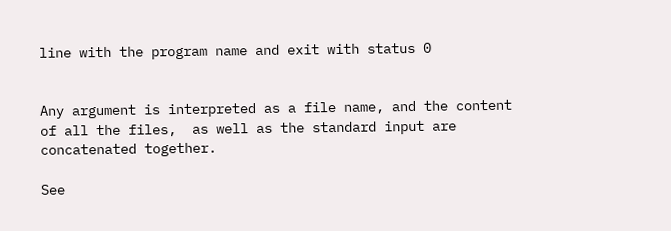line with the program name and exit with status 0


Any argument is interpreted as a file name, and the content of all the files,  as well as the standard input are concatenated together.

See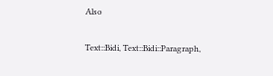Also

Text::Bidi, Text::Bidi::Paragraph,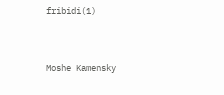fribidi(1)


Moshe Kamensky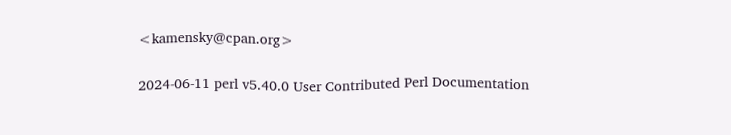<kamensky@cpan.org>


2024-06-11 perl v5.40.0 User Contributed Perl Documentation